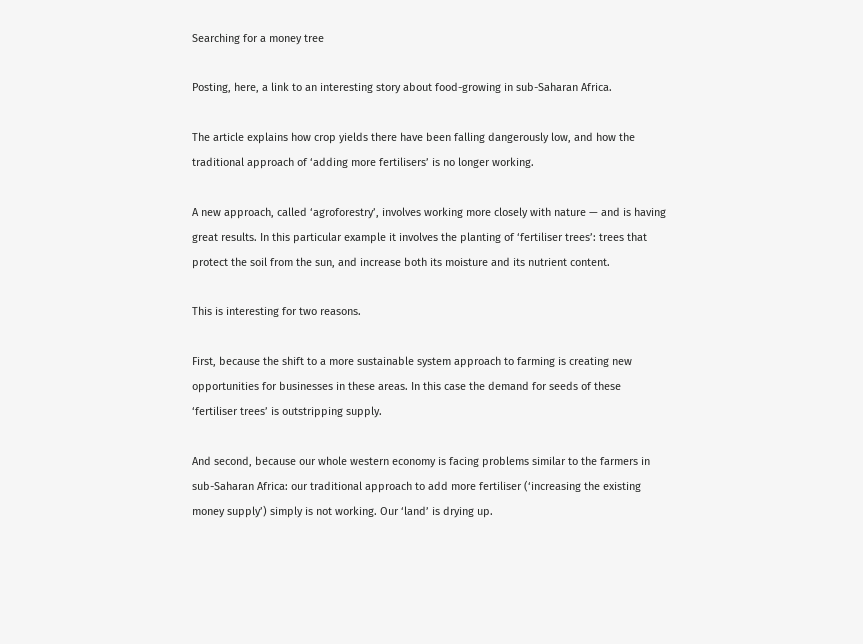Searching for a money tree

Posting, here, a link to an interesting story about food-growing in sub-Saharan Africa.

The article explains how crop yields there have been falling dangerously low, and how the traditional approach of ‘adding more fertilisers’ is no longer working.

A new approach, called ‘agroforestry’, involves working more closely with nature — and is having great results. In this particular example it involves the planting of ‘fertiliser trees’: trees that protect the soil from the sun, and increase both its moisture and its nutrient content.

This is interesting for two reasons.

First, because the shift to a more sustainable system approach to farming is creating new opportunities for businesses in these areas. In this case the demand for seeds of these ‘fertiliser trees’ is outstripping supply.

And second, because our whole western economy is facing problems similar to the farmers in sub-Saharan Africa: our traditional approach to add more fertiliser (‘increasing the existing money supply’) simply is not working. Our ‘land’ is drying up.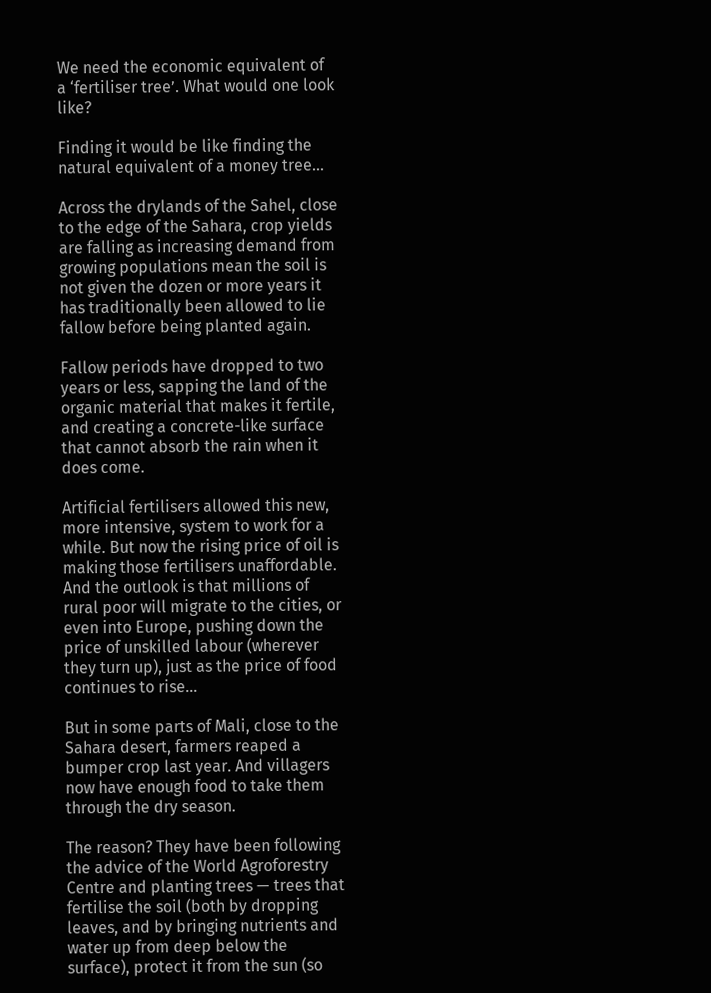We need the economic equivalent of a ‘fertiliser tree’. What would one look like?

Finding it would be like finding the natural equivalent of a money tree…

Across the drylands of the Sahel, close to the edge of the Sahara, crop yields are falling as increasing demand from growing populations mean the soil is not given the dozen or more years it has traditionally been allowed to lie fallow before being planted again.

Fallow periods have dropped to two years or less, sapping the land of the organic material that makes it fertile, and creating a concrete-like surface that cannot absorb the rain when it does come.

Artificial fertilisers allowed this new, more intensive, system to work for a while. But now the rising price of oil is making those fertilisers unaffordable. And the outlook is that millions of rural poor will migrate to the cities, or even into Europe, pushing down the price of unskilled labour (wherever they turn up), just as the price of food continues to rise…

But in some parts of Mali, close to the Sahara desert, farmers reaped a bumper crop last year. And villagers now have enough food to take them through the dry season.

The reason? They have been following the advice of the World Agroforestry Centre and planting trees — trees that fertilise the soil (both by dropping leaves, and by bringing nutrients and water up from deep below the surface), protect it from the sun (so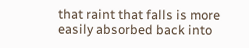that raint that falls is more easily absorbed back into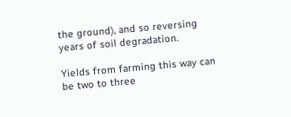the ground), and so reversing years of soil degradation.

Yields from farming this way can be two to three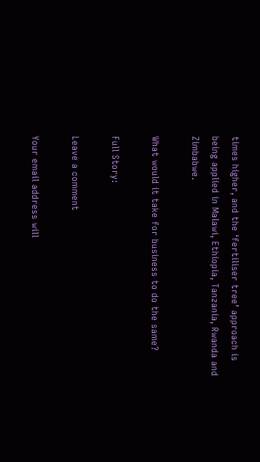times higher, and the ‘fertiliser tree’ approach is being applied in Malawi, Ethiopia, Tanzania, Rwanda and Zimbabwe.

What would it take for business to do the same?

Full Story:

Leave a comment

Your email address will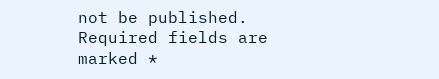not be published. Required fields are marked *